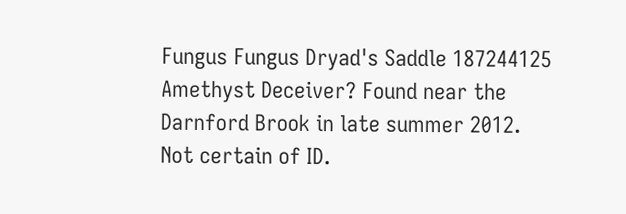Fungus Fungus Dryad's Saddle 187244125 Amethyst Deceiver? Found near the Darnford Brook in late summer 2012. Not certain of ID.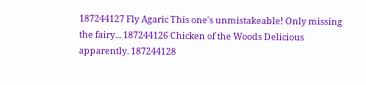187244127 Fly Agaric This one's unmistakeable! Only missing the fairy... 187244126 Chicken of the Woods Delicious apparently. 187244128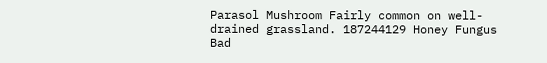Parasol Mushroom Fairly common on well-drained grassland. 187244129 Honey Fungus Bad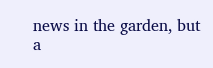news in the garden, but a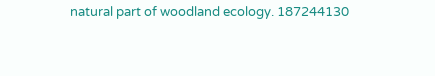natural part of woodland ecology. 187244130